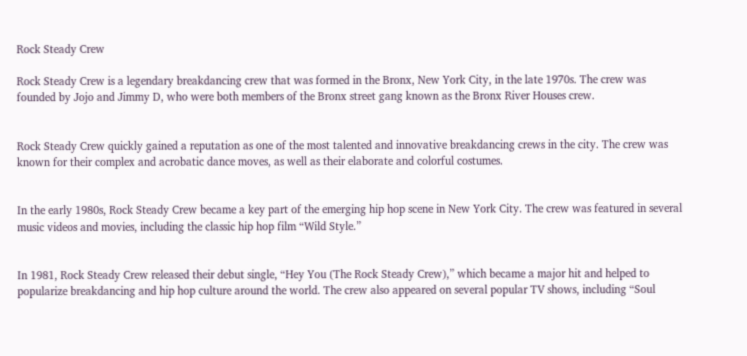Rock Steady Crew

Rock Steady Crew is a legendary breakdancing crew that was formed in the Bronx, New York City, in the late 1970s. The crew was founded by Jojo and Jimmy D, who were both members of the Bronx street gang known as the Bronx River Houses crew.


Rock Steady Crew quickly gained a reputation as one of the most talented and innovative breakdancing crews in the city. The crew was known for their complex and acrobatic dance moves, as well as their elaborate and colorful costumes.


In the early 1980s, Rock Steady Crew became a key part of the emerging hip hop scene in New York City. The crew was featured in several music videos and movies, including the classic hip hop film “Wild Style.”


In 1981, Rock Steady Crew released their debut single, “Hey You (The Rock Steady Crew),” which became a major hit and helped to popularize breakdancing and hip hop culture around the world. The crew also appeared on several popular TV shows, including “Soul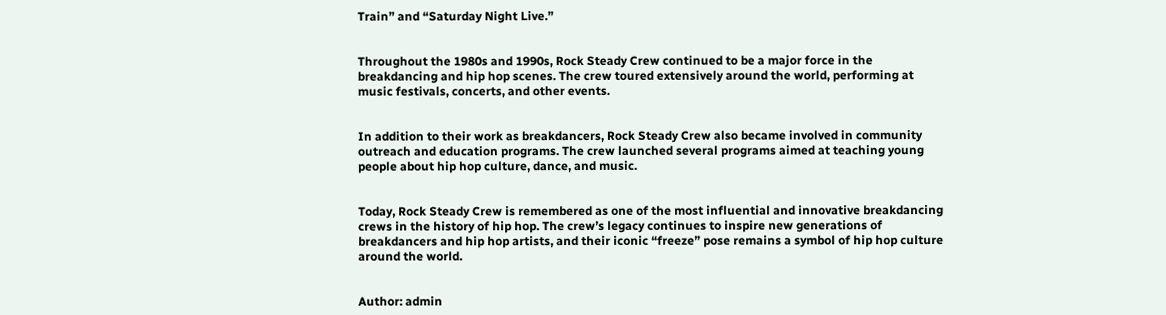Train” and “Saturday Night Live.”


Throughout the 1980s and 1990s, Rock Steady Crew continued to be a major force in the breakdancing and hip hop scenes. The crew toured extensively around the world, performing at music festivals, concerts, and other events.


In addition to their work as breakdancers, Rock Steady Crew also became involved in community outreach and education programs. The crew launched several programs aimed at teaching young people about hip hop culture, dance, and music.


Today, Rock Steady Crew is remembered as one of the most influential and innovative breakdancing crews in the history of hip hop. The crew’s legacy continues to inspire new generations of breakdancers and hip hop artists, and their iconic “freeze” pose remains a symbol of hip hop culture around the world.


Author: admin